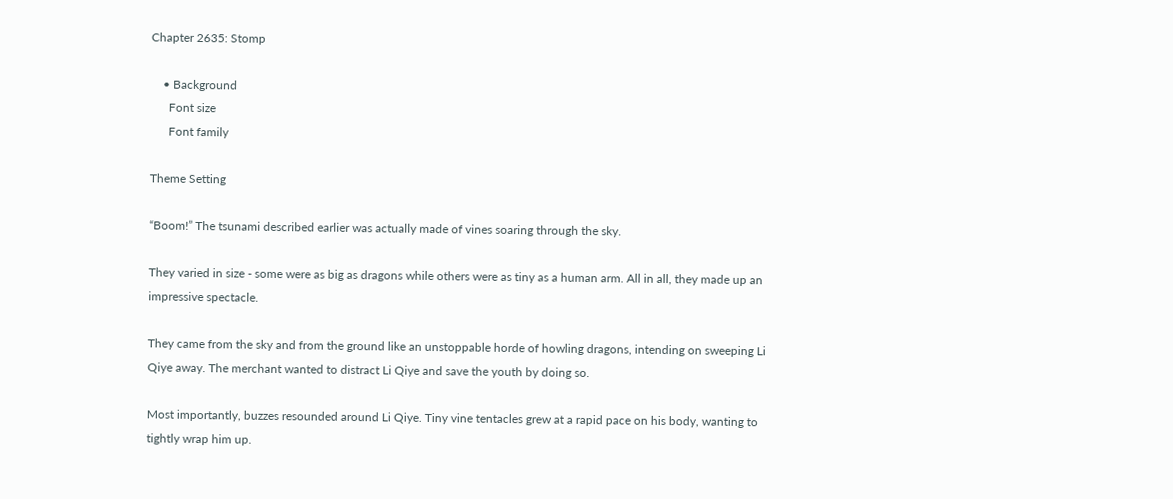Chapter 2635: Stomp

    • Background
      Font size
      Font family

Theme Setting

“Boom!” The tsunami described earlier was actually made of vines soaring through the sky.

They varied in size - some were as big as dragons while others were as tiny as a human arm. All in all, they made up an impressive spectacle.

They came from the sky and from the ground like an unstoppable horde of howling dragons, intending on sweeping Li Qiye away. The merchant wanted to distract Li Qiye and save the youth by doing so.

Most importantly, buzzes resounded around Li Qiye. Tiny vine tentacles grew at a rapid pace on his body, wanting to tightly wrap him up.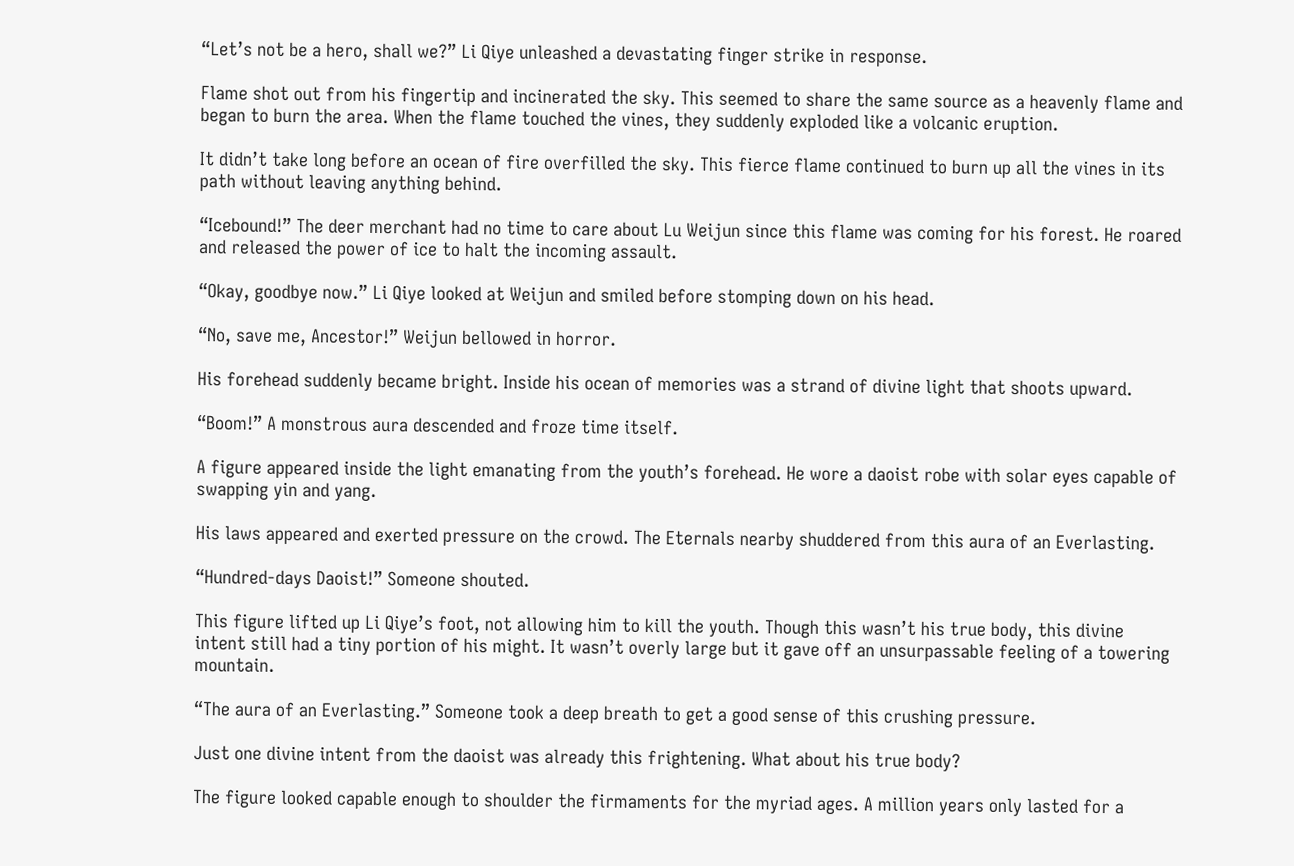“Let’s not be a hero, shall we?” Li Qiye unleashed a devastating finger strike in response.

Flame shot out from his fingertip and incinerated the sky. This seemed to share the same source as a heavenly flame and began to burn the area. When the flame touched the vines, they suddenly exploded like a volcanic eruption.

It didn’t take long before an ocean of fire overfilled the sky. This fierce flame continued to burn up all the vines in its path without leaving anything behind.

“Icebound!” The deer merchant had no time to care about Lu Weijun since this flame was coming for his forest. He roared and released the power of ice to halt the incoming assault.

“Okay, goodbye now.” Li Qiye looked at Weijun and smiled before stomping down on his head.

“No, save me, Ancestor!” Weijun bellowed in horror.

His forehead suddenly became bright. Inside his ocean of memories was a strand of divine light that shoots upward.

“Boom!” A monstrous aura descended and froze time itself.

A figure appeared inside the light emanating from the youth’s forehead. He wore a daoist robe with solar eyes capable of swapping yin and yang.

His laws appeared and exerted pressure on the crowd. The Eternals nearby shuddered from this aura of an Everlasting.

“Hundred-days Daoist!” Someone shouted.

This figure lifted up Li Qiye’s foot, not allowing him to kill the youth. Though this wasn’t his true body, this divine intent still had a tiny portion of his might. It wasn’t overly large but it gave off an unsurpassable feeling of a towering mountain.

“The aura of an Everlasting.” Someone took a deep breath to get a good sense of this crushing pressure.

Just one divine intent from the daoist was already this frightening. What about his true body?

The figure looked capable enough to shoulder the firmaments for the myriad ages. A million years only lasted for a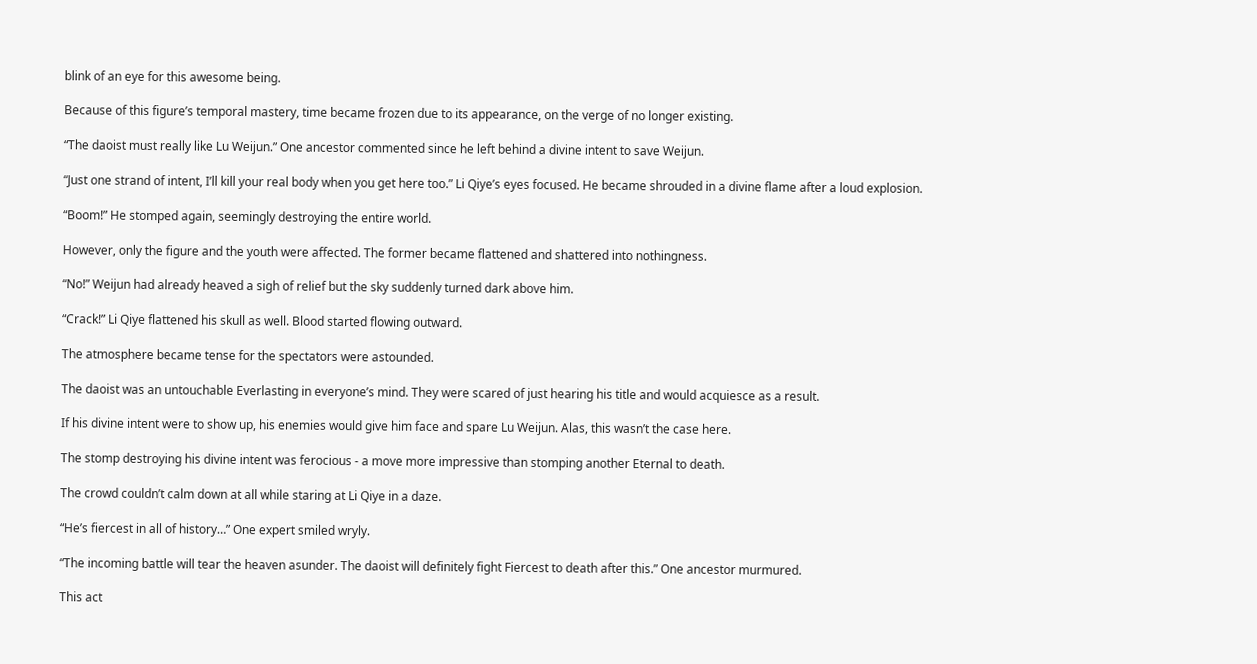blink of an eye for this awesome being.

Because of this figure’s temporal mastery, time became frozen due to its appearance, on the verge of no longer existing.

“The daoist must really like Lu Weijun.” One ancestor commented since he left behind a divine intent to save Weijun.

“Just one strand of intent, I’ll kill your real body when you get here too.” Li Qiye’s eyes focused. He became shrouded in a divine flame after a loud explosion.

“Boom!” He stomped again, seemingly destroying the entire world.

However, only the figure and the youth were affected. The former became flattened and shattered into nothingness.

“No!” Weijun had already heaved a sigh of relief but the sky suddenly turned dark above him.

“Crack!” Li Qiye flattened his skull as well. Blood started flowing outward.

The atmosphere became tense for the spectators were astounded.

The daoist was an untouchable Everlasting in everyone’s mind. They were scared of just hearing his title and would acquiesce as a result.

If his divine intent were to show up, his enemies would give him face and spare Lu Weijun. Alas, this wasn’t the case here.

The stomp destroying his divine intent was ferocious - a move more impressive than stomping another Eternal to death.

The crowd couldn’t calm down at all while staring at Li Qiye in a daze.

“He’s fiercest in all of history…” One expert smiled wryly.

“The incoming battle will tear the heaven asunder. The daoist will definitely fight Fiercest to death after this.” One ancestor murmured.

This act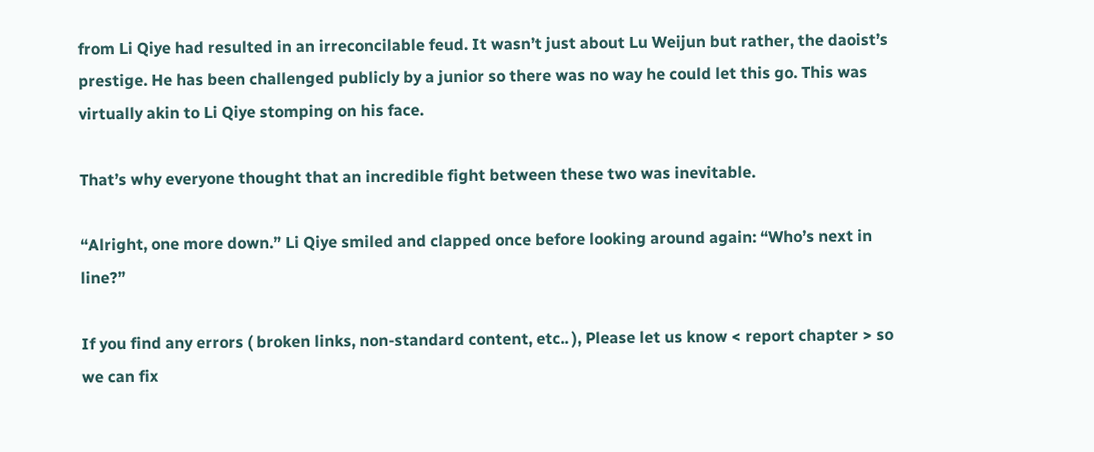from Li Qiye had resulted in an irreconcilable feud. It wasn’t just about Lu Weijun but rather, the daoist’s prestige. He has been challenged publicly by a junior so there was no way he could let this go. This was virtually akin to Li Qiye stomping on his face.

That’s why everyone thought that an incredible fight between these two was inevitable.

“Alright, one more down.” Li Qiye smiled and clapped once before looking around again: “Who’s next in line?”

If you find any errors ( broken links, non-standard content, etc.. ), Please let us know < report chapter > so we can fix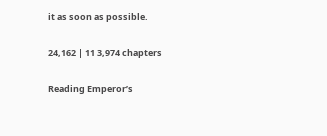it as soon as possible.

24,162 | 11 3,974 chapters

Reading Emperor’s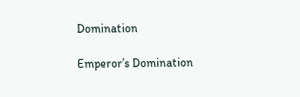Domination

Emperor’s Domination